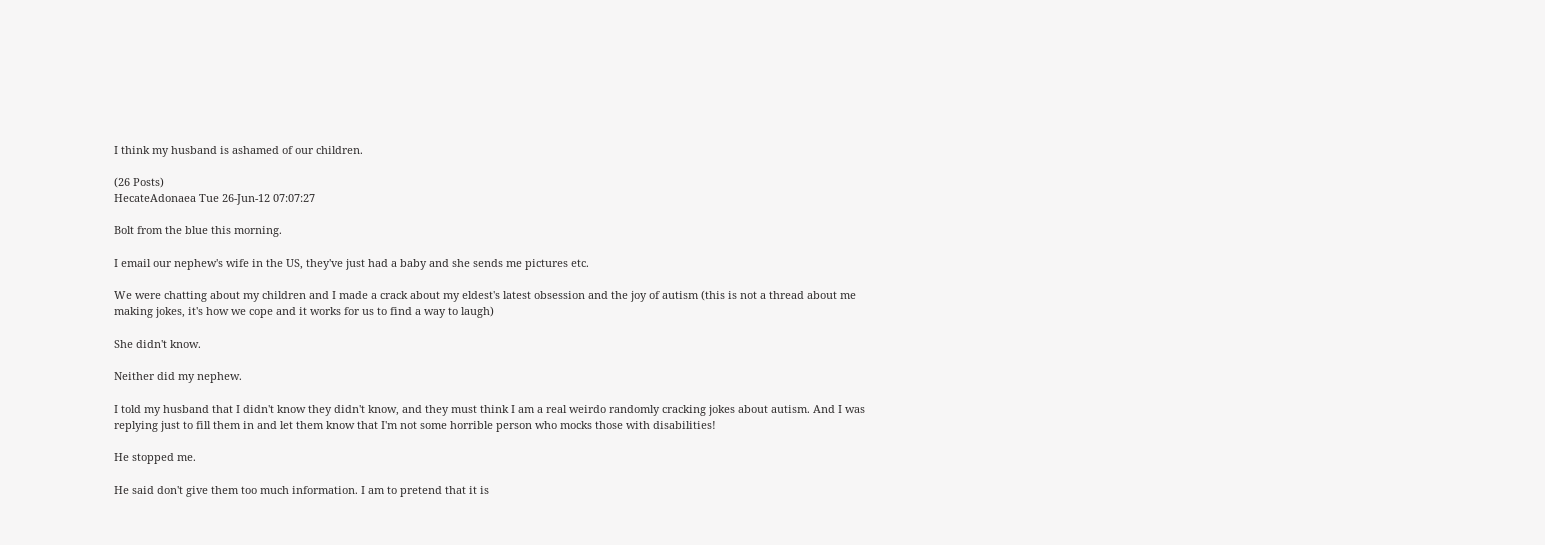I think my husband is ashamed of our children.

(26 Posts)
HecateAdonaea Tue 26-Jun-12 07:07:27

Bolt from the blue this morning.

I email our nephew's wife in the US, they've just had a baby and she sends me pictures etc.

We were chatting about my children and I made a crack about my eldest's latest obsession and the joy of autism (this is not a thread about me making jokes, it's how we cope and it works for us to find a way to laugh)

She didn't know.

Neither did my nephew.

I told my husband that I didn't know they didn't know, and they must think I am a real weirdo randomly cracking jokes about autism. And I was replying just to fill them in and let them know that I'm not some horrible person who mocks those with disabilities!

He stopped me.

He said don't give them too much information. I am to pretend that it is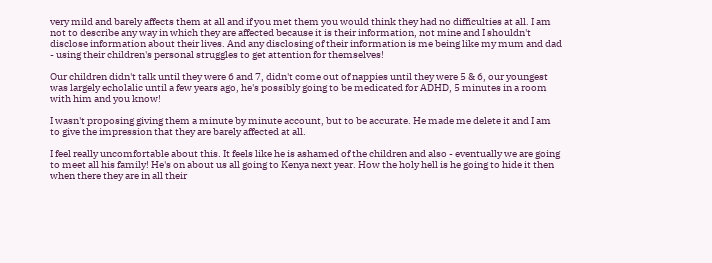very mild and barely affects them at all and if you met them you would think they had no difficulties at all. I am not to describe any way in which they are affected because it is their information, not mine and I shouldn't disclose information about their lives. And any disclosing of their information is me being like my mum and dad - using their children's personal struggles to get attention for themselves!

Our children didn't talk until they were 6 and 7, didn't come out of nappies until they were 5 & 6, our youngest was largely echolalic until a few years ago, he's possibly going to be medicated for ADHD, 5 minutes in a room with him and you know!

I wasn't proposing giving them a minute by minute account, but to be accurate. He made me delete it and I am to give the impression that they are barely affected at all.

I feel really uncomfortable about this. It feels like he is ashamed of the children and also - eventually we are going to meet all his family! He's on about us all going to Kenya next year. How the holy hell is he going to hide it then when there they are in all their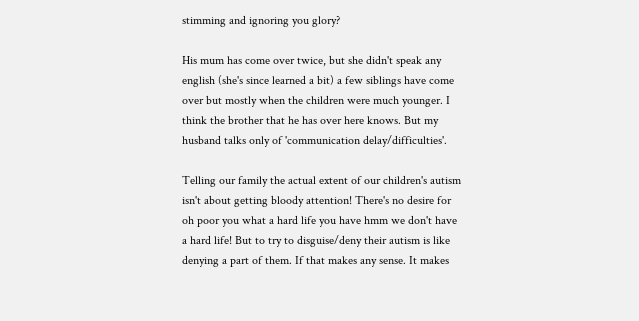stimming and ignoring you glory?

His mum has come over twice, but she didn't speak any english (she's since learned a bit) a few siblings have come over but mostly when the children were much younger. I think the brother that he has over here knows. But my husband talks only of 'communication delay/difficulties'.

Telling our family the actual extent of our children's autism isn't about getting bloody attention! There's no desire for oh poor you what a hard life you have hmm we don't have a hard life! But to try to disguise/deny their autism is like denying a part of them. If that makes any sense. It makes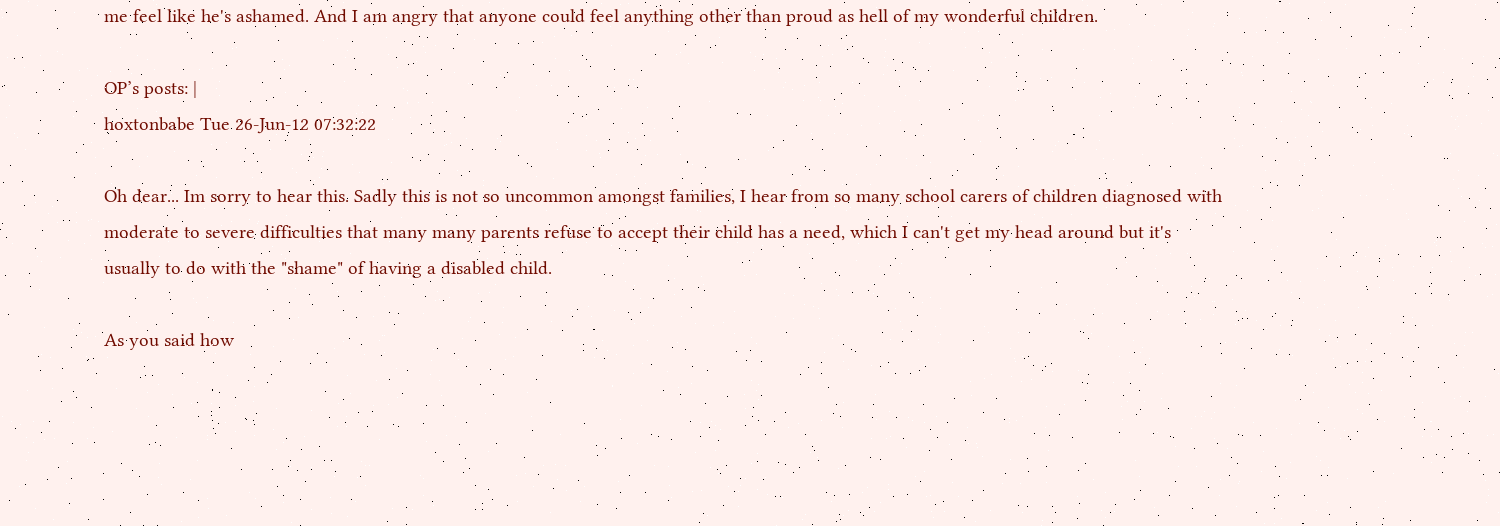me feel like he's ashamed. And I am angry that anyone could feel anything other than proud as hell of my wonderful children.

OP’s posts: |
hoxtonbabe Tue 26-Jun-12 07:32:22

Oh dear... Im sorry to hear this. Sadly this is not so uncommon amongst families, I hear from so many school carers of children diagnosed with moderate to severe difficulties that many many parents refuse to accept their child has a need, which I can't get my head around but it's usually to do with the "shame" of having a disabled child.

As you said how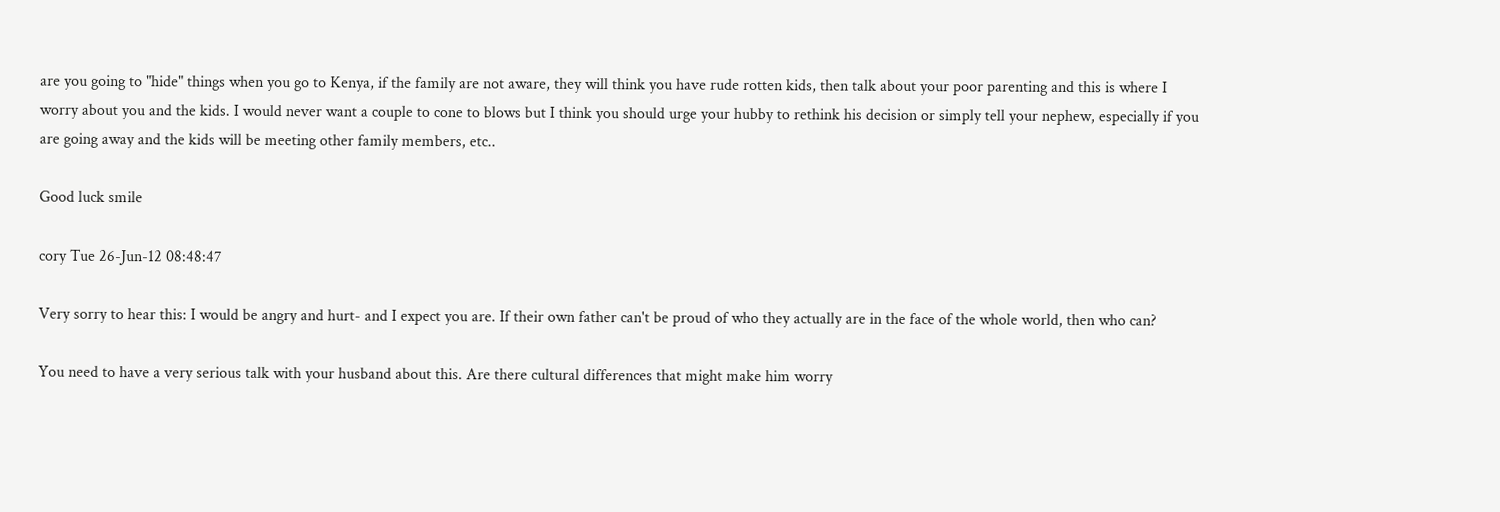are you going to "hide" things when you go to Kenya, if the family are not aware, they will think you have rude rotten kids, then talk about your poor parenting and this is where I worry about you and the kids. I would never want a couple to cone to blows but I think you should urge your hubby to rethink his decision or simply tell your nephew, especially if you are going away and the kids will be meeting other family members, etc..

Good luck smile

cory Tue 26-Jun-12 08:48:47

Very sorry to hear this: I would be angry and hurt- and I expect you are. If their own father can't be proud of who they actually are in the face of the whole world, then who can?

You need to have a very serious talk with your husband about this. Are there cultural differences that might make him worry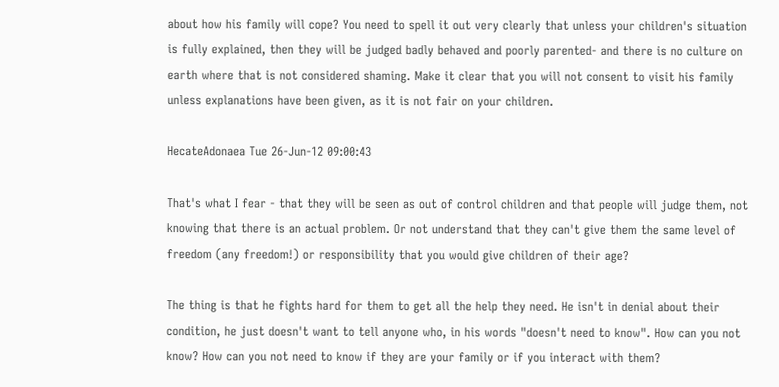about how his family will cope? You need to spell it out very clearly that unless your children's situation is fully explained, then they will be judged badly behaved and poorly parented- and there is no culture on earth where that is not considered shaming. Make it clear that you will not consent to visit his family unless explanations have been given, as it is not fair on your children.

HecateAdonaea Tue 26-Jun-12 09:00:43

That's what I fear - that they will be seen as out of control children and that people will judge them, not knowing that there is an actual problem. Or not understand that they can't give them the same level of freedom (any freedom!) or responsibility that you would give children of their age?

The thing is that he fights hard for them to get all the help they need. He isn't in denial about their condition, he just doesn't want to tell anyone who, in his words "doesn't need to know". How can you not know? How can you not need to know if they are your family or if you interact with them?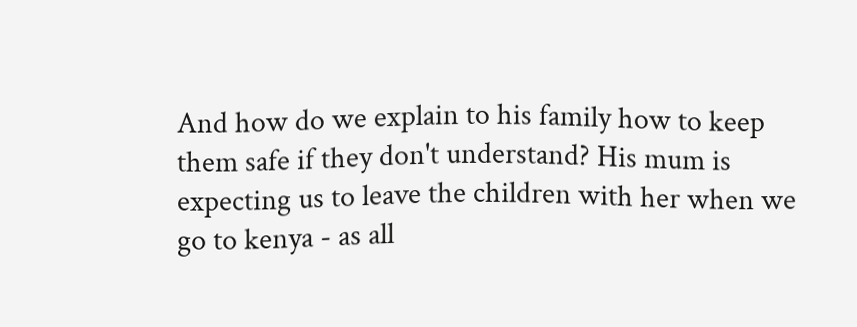And how do we explain to his family how to keep them safe if they don't understand? His mum is expecting us to leave the children with her when we go to kenya - as all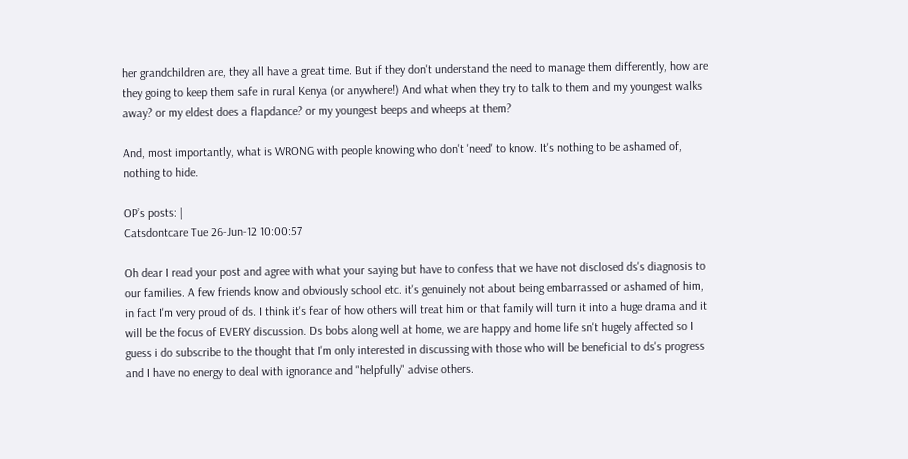her grandchildren are, they all have a great time. But if they don't understand the need to manage them differently, how are they going to keep them safe in rural Kenya (or anywhere!) And what when they try to talk to them and my youngest walks away? or my eldest does a flapdance? or my youngest beeps and wheeps at them?

And, most importantly, what is WRONG with people knowing who don't 'need' to know. It's nothing to be ashamed of, nothing to hide.

OP’s posts: |
Catsdontcare Tue 26-Jun-12 10:00:57

Oh dear I read your post and agree with what your saying but have to confess that we have not disclosed ds's diagnosis to our families. A few friends know and obviously school etc. it's genuinely not about being embarrassed or ashamed of him, in fact I'm very proud of ds. I think it's fear of how others will treat him or that family will turn it into a huge drama and it will be the focus of EVERY discussion. Ds bobs along well at home, we are happy and home life sn't hugely affected so I guess i do subscribe to the thought that I'm only interested in discussing with those who will be beneficial to ds's progress and I have no energy to deal with ignorance and "helpfully" advise others.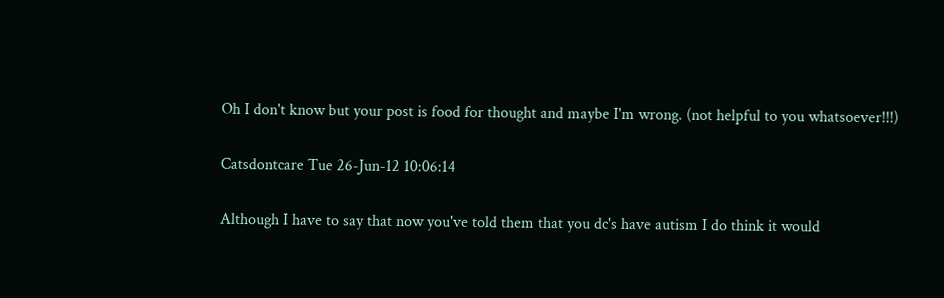Oh I don't know but your post is food for thought and maybe I'm wrong. (not helpful to you whatsoever!!!)

Catsdontcare Tue 26-Jun-12 10:06:14

Although I have to say that now you've told them that you dc's have autism I do think it would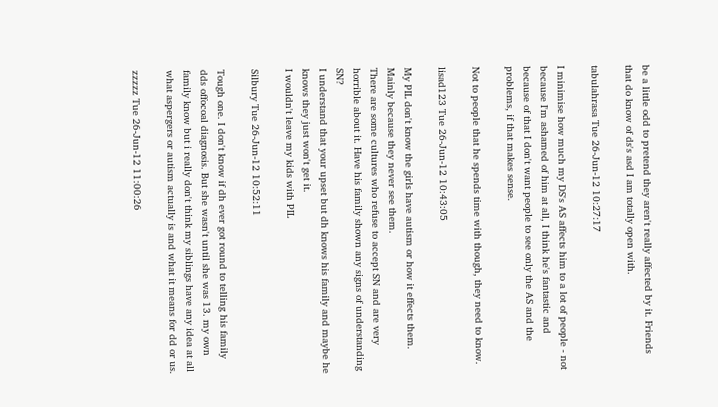be a little odd to pretend they aren't really affected by it. Friends that do know of ds's asd I am totally open with.

tabulahrasa Tue 26-Jun-12 10:27:17

I minimise how much my DS's AS affects him to a lot of people - not because I'm ashamed of him at all, I think he's fantastic and because of that I don't want people to see only the AS and the problems, if that makes sense.

Not to people that he spends time with though, they need to know.

lisad123 Tue 26-Jun-12 10:43:05

My PIL don't know the girls have autism or how it effects them. Mainly because they never see them.
There are some cultures who refuse to accept SN and are very horrible about it. Have his family shown any signs of understanding SN?
I understand that your upset but dh knows his family and maybe he knows they just won't get it.
I wouldn't leave my kids with PIL

Silbury Tue 26-Jun-12 10:52:11

Tough one. I don't know if dh ever got round to telling his family dds offocoal diagnosis. But she wasn't until she was 13. my own family know but i really don't think my siblings have any idea at all what aspergers or autism actually is and what it means for dd or us.

zzzzz Tue 26-Jun-12 11:00:26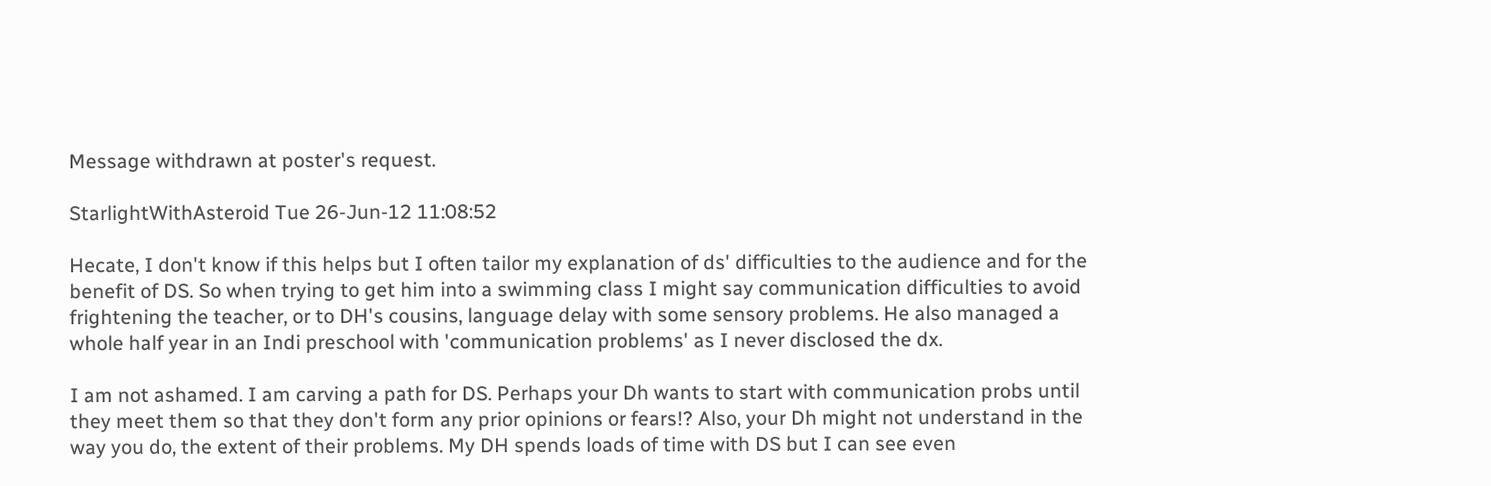Message withdrawn at poster's request.

StarlightWithAsteroid Tue 26-Jun-12 11:08:52

Hecate, I don't know if this helps but I often tailor my explanation of ds' difficulties to the audience and for the benefit of DS. So when trying to get him into a swimming class I might say communication difficulties to avoid frightening the teacher, or to DH's cousins, language delay with some sensory problems. He also managed a whole half year in an Indi preschool with 'communication problems' as I never disclosed the dx.

I am not ashamed. I am carving a path for DS. Perhaps your Dh wants to start with communication probs until they meet them so that they don't form any prior opinions or fears!? Also, your Dh might not understand in the way you do, the extent of their problems. My DH spends loads of time with DS but I can see even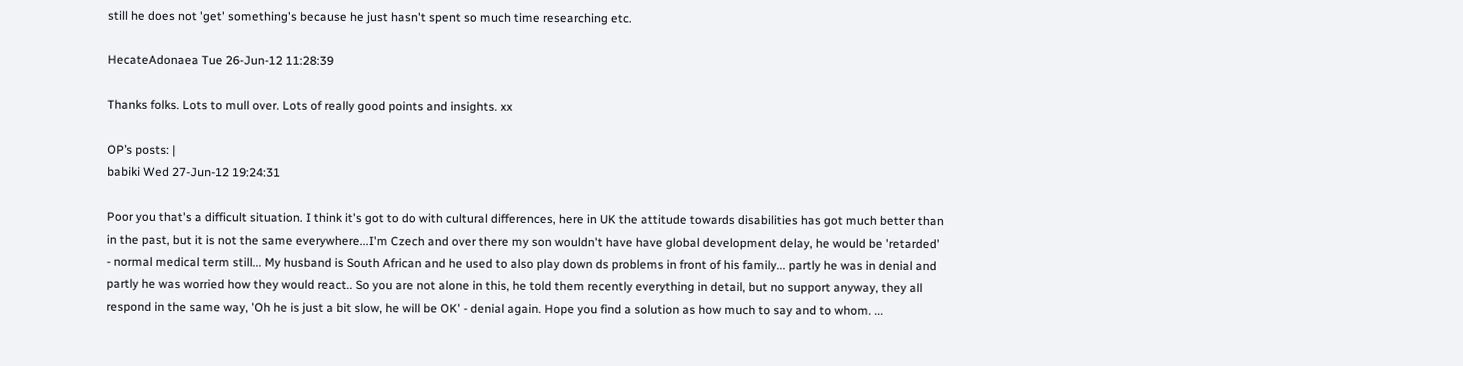still he does not 'get' something's because he just hasn't spent so much time researching etc.

HecateAdonaea Tue 26-Jun-12 11:28:39

Thanks folks. Lots to mull over. Lots of really good points and insights. xx

OP’s posts: |
babiki Wed 27-Jun-12 19:24:31

Poor you that's a difficult situation. I think it's got to do with cultural differences, here in UK the attitude towards disabilities has got much better than in the past, but it is not the same everywhere...I'm Czech and over there my son wouldn't have have global development delay, he would be 'retarded' - normal medical term still... My husband is South African and he used to also play down ds problems in front of his family... partly he was in denial and partly he was worried how they would react.. So you are not alone in this, he told them recently everything in detail, but no support anyway, they all respond in the same way, 'Oh he is just a bit slow, he will be OK' - denial again. Hope you find a solution as how much to say and to whom. ...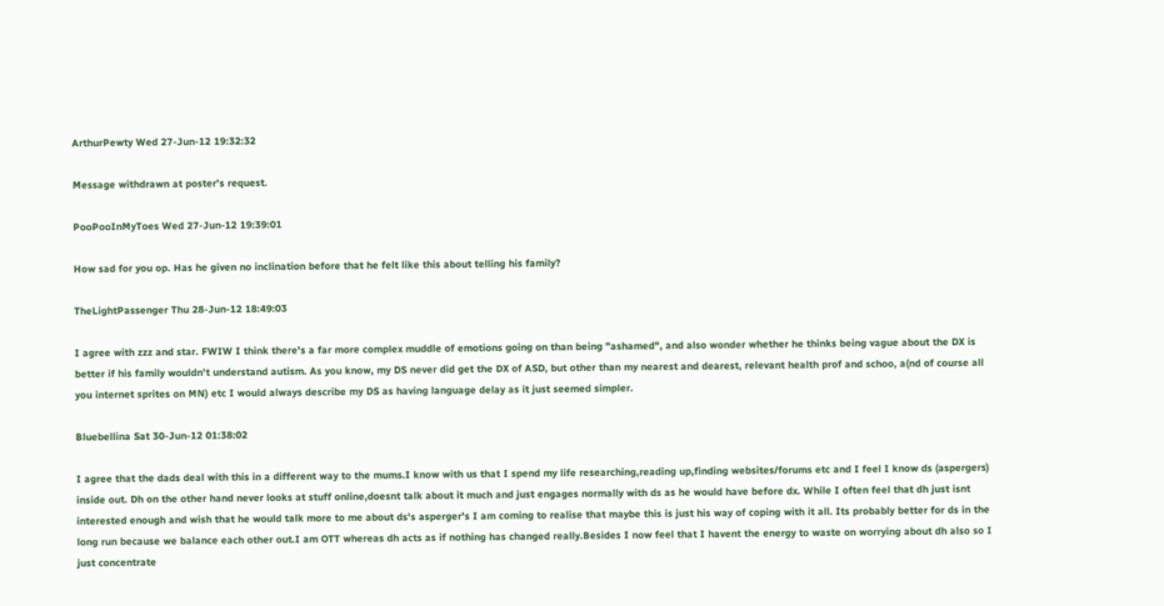ArthurPewty Wed 27-Jun-12 19:32:32

Message withdrawn at poster's request.

PooPooInMyToes Wed 27-Jun-12 19:39:01

How sad for you op. Has he given no inclination before that he felt like this about telling his family?

TheLightPassenger Thu 28-Jun-12 18:49:03

I agree with zzz and star. FWIW I think there's a far more complex muddle of emotions going on than being "ashamed", and also wonder whether he thinks being vague about the DX is better if his family wouldn't understand autism. As you know, my DS never did get the DX of ASD, but other than my nearest and dearest, relevant health prof and schoo, a(nd of course all you internet sprites on MN) etc I would always describe my DS as having language delay as it just seemed simpler.

Bluebellina Sat 30-Jun-12 01:38:02

I agree that the dads deal with this in a different way to the mums.I know with us that I spend my life researching,reading up,finding websites/forums etc and I feel I know ds (aspergers) inside out. Dh on the other hand never looks at stuff online,doesnt talk about it much and just engages normally with ds as he would have before dx. While I often feel that dh just isnt interested enough and wish that he would talk more to me about ds's asperger's I am coming to realise that maybe this is just his way of coping with it all. Its probably better for ds in the long run because we balance each other out.I am OTT whereas dh acts as if nothing has changed really.Besides I now feel that I havent the energy to waste on worrying about dh also so I just concentrate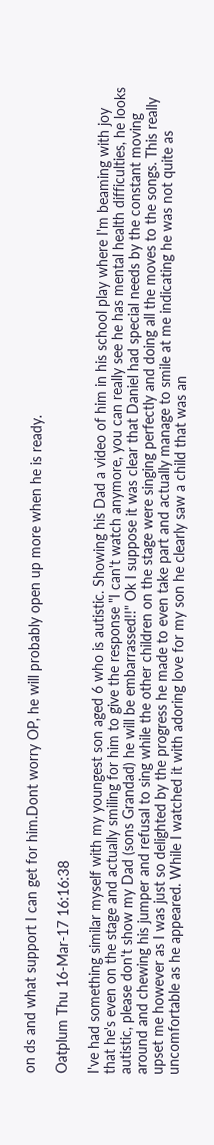on ds and what support I can get for him.Dont worry OP, he will probably open up more when he is ready.

Oatplum Thu 16-Mar-17 16:16:38

I've had something similar myself with my youngest son aged 6 who is autistic. Showing his Dad a video of him in his school play where I'm beaming with joy that he's even on the stage and actually smiling for him to give the response "I can't watch anymore, you can really see he has mental health difficulties, he looks autistic, please don't show my Dad (sons Grandad) he will be embarrassed!!" Ok I suppose it was clear that Daniel had special needs by the constant moving around and chewing his jumper and refusal to sing while the other children on the stage were singing perfectly and doing all the moves to the songs. This really upset me however as I was just so delighted by the progress he made to even take part and actually manage to smile at me indicating he was not quite as uncomfortable as he appeared. While I watched it with adoring love for my son he clearly saw a child that was an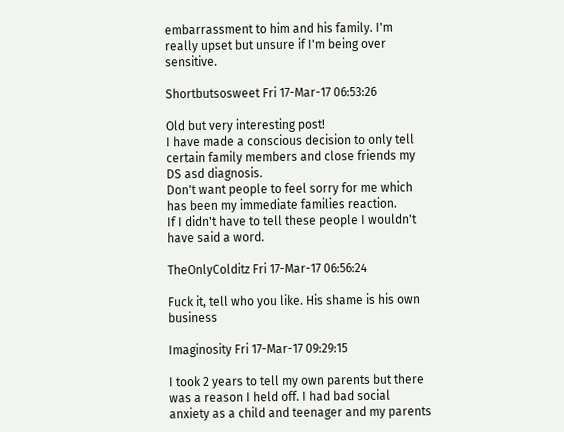embarrassment to him and his family. I'm really upset but unsure if I'm being over sensitive.

Shortbutsosweet Fri 17-Mar-17 06:53:26

Old but very interesting post!
I have made a conscious decision to only tell certain family members and close friends my DS asd diagnosis.
Don't want people to feel sorry for me which has been my immediate families reaction.
If I didn't have to tell these people I wouldn't have said a word.

TheOnlyColditz Fri 17-Mar-17 06:56:24

Fuck it, tell who you like. His shame is his own business

Imaginosity Fri 17-Mar-17 09:29:15

I took 2 years to tell my own parents but there was a reason I held off. I had bad social anxiety as a child and teenager and my parents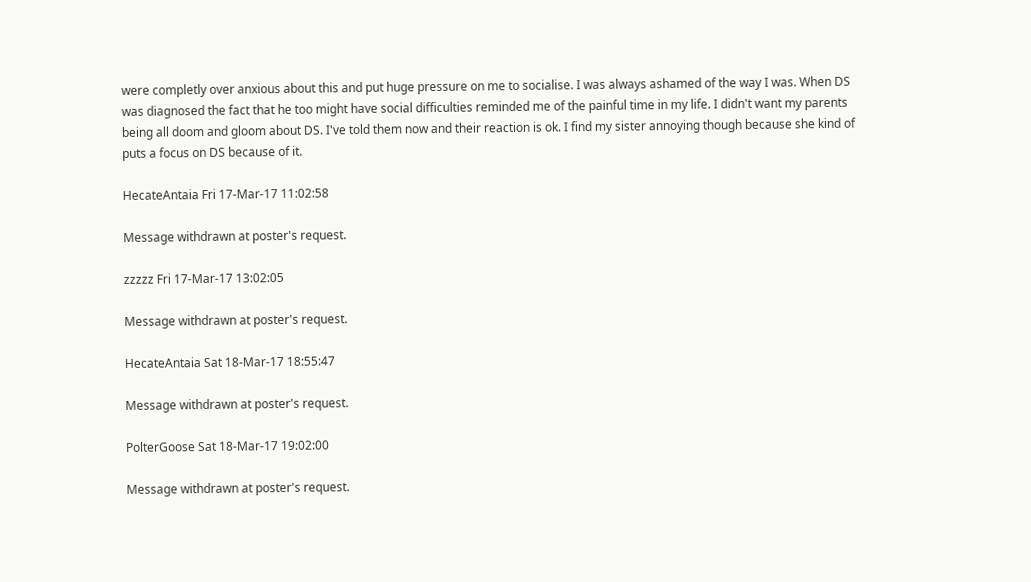were completly over anxious about this and put huge pressure on me to socialise. I was always ashamed of the way I was. When DS was diagnosed the fact that he too might have social difficulties reminded me of the painful time in my life. I didn't want my parents being all doom and gloom about DS. I've told them now and their reaction is ok. I find my sister annoying though because she kind of puts a focus on DS because of it.

HecateAntaia Fri 17-Mar-17 11:02:58

Message withdrawn at poster's request.

zzzzz Fri 17-Mar-17 13:02:05

Message withdrawn at poster's request.

HecateAntaia Sat 18-Mar-17 18:55:47

Message withdrawn at poster's request.

PolterGoose Sat 18-Mar-17 19:02:00

Message withdrawn at poster's request.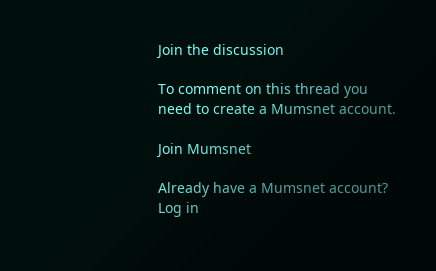Join the discussion

To comment on this thread you need to create a Mumsnet account.

Join Mumsnet

Already have a Mumsnet account? Log in